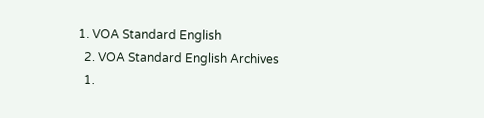1. VOA Standard English
  2. VOA Standard English Archives
  1.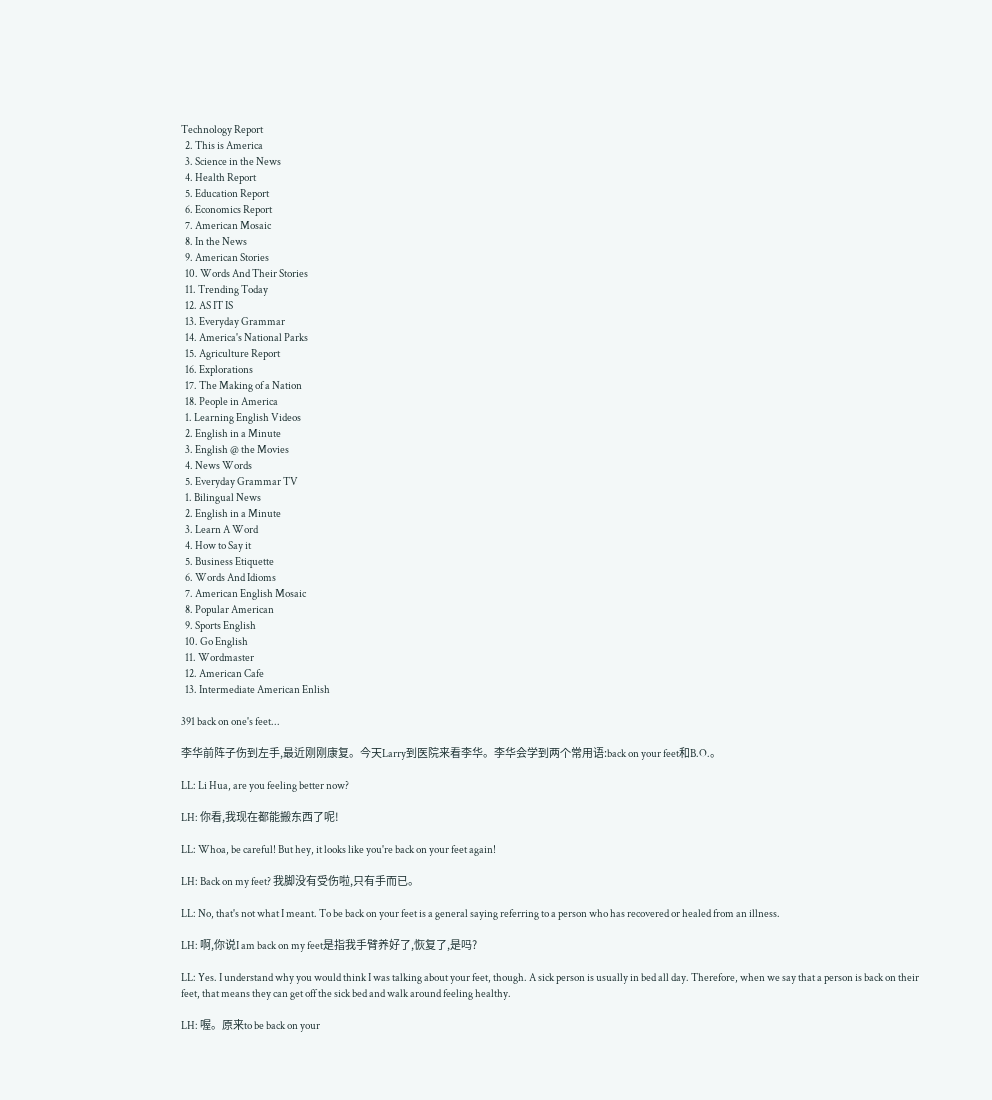Technology Report
  2. This is America
  3. Science in the News
  4. Health Report
  5. Education Report
  6. Economics Report
  7. American Mosaic
  8. In the News
  9. American Stories
  10. Words And Their Stories
  11. Trending Today
  12. AS IT IS
  13. Everyday Grammar
  14. America's National Parks
  15. Agriculture Report
  16. Explorations
  17. The Making of a Nation
  18. People in America
  1. Learning English Videos
  2. English in a Minute
  3. English @ the Movies
  4. News Words
  5. Everyday Grammar TV
  1. Bilingual News
  2. English in a Minute
  3. Learn A Word
  4. How to Say it
  5. Business Etiquette
  6. Words And Idioms
  7. American English Mosaic
  8. Popular American
  9. Sports English
  10. Go English
  11. Wordmaster
  12. American Cafe
  13. Intermediate American Enlish

391 back on one's feet...

李华前阵子伤到左手,最近刚刚康复。今天Larry到医院来看李华。李华会学到两个常用语:back on your feet和B.O.。

LL: Li Hua, are you feeling better now?

LH: 你看,我现在都能搬东西了呢!

LL: Whoa, be careful! But hey, it looks like you're back on your feet again!

LH: Back on my feet? 我脚没有受伤啦,只有手而已。

LL: No, that's not what I meant. To be back on your feet is a general saying referring to a person who has recovered or healed from an illness.

LH: 啊,你说I am back on my feet是指我手臂养好了,恢复了,是吗?

LL: Yes. I understand why you would think I was talking about your feet, though. A sick person is usually in bed all day. Therefore, when we say that a person is back on their feet, that means they can get off the sick bed and walk around feeling healthy.

LH: 喔。原来to be back on your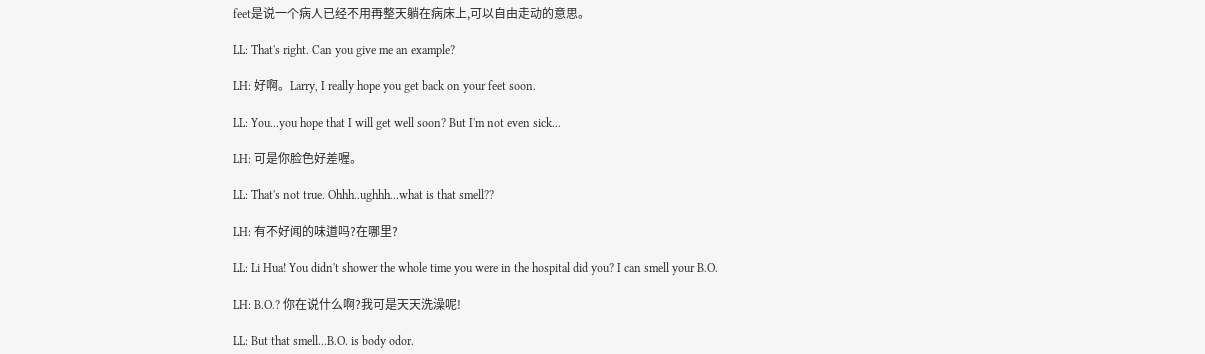feet是说一个病人已经不用再整天躺在病床上,可以自由走动的意思。

LL: That's right. Can you give me an example?

LH: 好啊。Larry, I really hope you get back on your feet soon.

LL: You...you hope that I will get well soon? But I'm not even sick...

LH: 可是你脸色好差喔。

LL: That's not true. Ohhh..ughhh...what is that smell??

LH: 有不好闻的味道吗?在哪里?

LL: Li Hua! You didn't shower the whole time you were in the hospital did you? I can smell your B.O.

LH: B.O.? 你在说什么啊?我可是天天洗澡呢!

LL: But that smell...B.O. is body odor.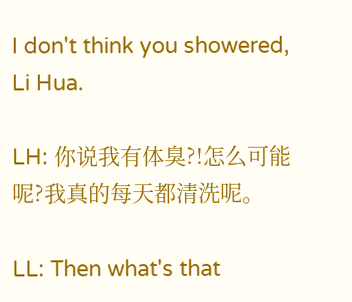I don't think you showered, Li Hua.

LH: 你说我有体臭?!怎么可能呢?我真的每天都清洗呢。

LL: Then what's that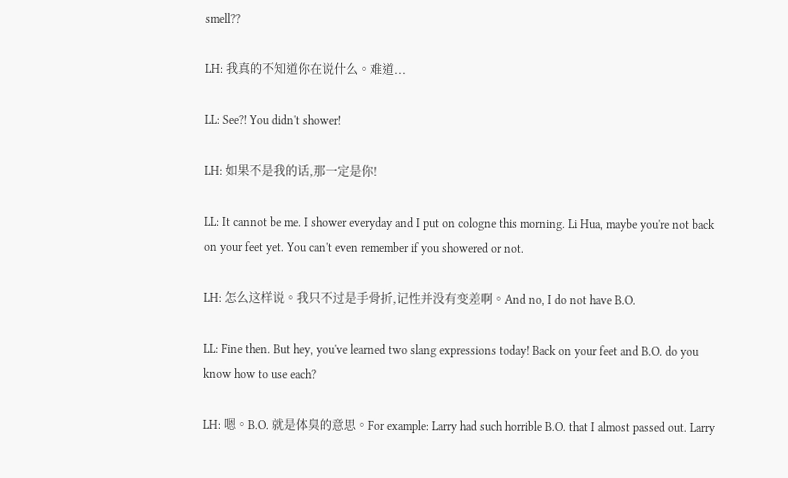smell??

LH: 我真的不知道你在说什么。难道...

LL: See?! You didn't shower!

LH: 如果不是我的话,那一定是你!

LL: It cannot be me. I shower everyday and I put on cologne this morning. Li Hua, maybe you're not back on your feet yet. You can't even remember if you showered or not.

LH: 怎么这样说。我只不过是手骨折,记性并没有变差啊。And no, I do not have B.O.

LL: Fine then. But hey, you've learned two slang expressions today! Back on your feet and B.O. do you know how to use each?

LH: 嗯。B.O. 就是体臭的意思。For example: Larry had such horrible B.O. that I almost passed out. Larry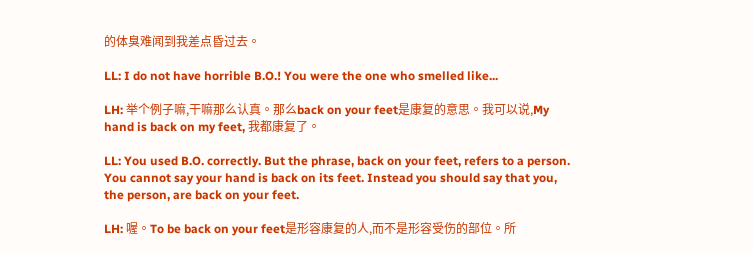的体臭难闻到我差点昏过去。

LL: I do not have horrible B.O.! You were the one who smelled like...

LH: 举个例子嘛,干嘛那么认真。那么back on your feet是康复的意思。我可以说,My hand is back on my feet, 我都康复了。

LL: You used B.O. correctly. But the phrase, back on your feet, refers to a person. You cannot say your hand is back on its feet. Instead you should say that you, the person, are back on your feet.

LH: 喔。To be back on your feet是形容康复的人,而不是形容受伤的部位。所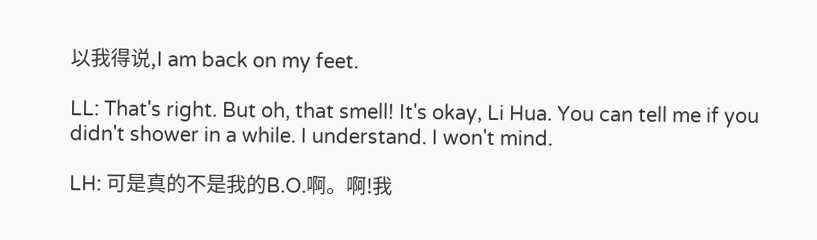以我得说,I am back on my feet.

LL: That's right. But oh, that smell! It's okay, Li Hua. You can tell me if you didn't shower in a while. I understand. I won't mind.

LH: 可是真的不是我的B.O.啊。啊!我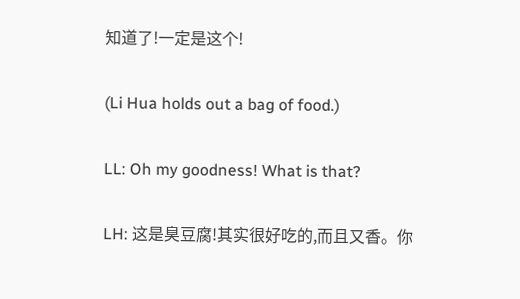知道了!一定是这个!

(Li Hua holds out a bag of food.)

LL: Oh my goodness! What is that?

LH: 这是臭豆腐!其实很好吃的,而且又香。你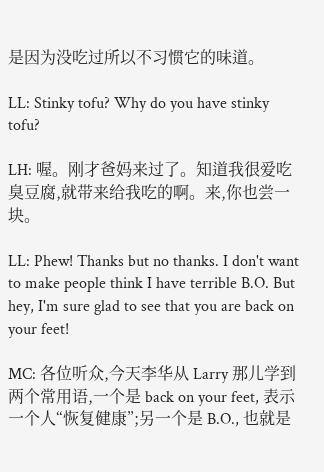是因为没吃过所以不习惯它的味道。

LL: Stinky tofu? Why do you have stinky tofu?

LH: 喔。刚才爸妈来过了。知道我很爱吃臭豆腐,就带来给我吃的啊。来,你也尝一块。

LL: Phew! Thanks but no thanks. I don't want to make people think I have terrible B.O. But hey, I'm sure glad to see that you are back on your feet!

MC: 各位听众,今天李华从 Larry 那儿学到两个常用语,一个是 back on your feet, 表示一个人“恢复健康”;另一个是 B.O., 也就是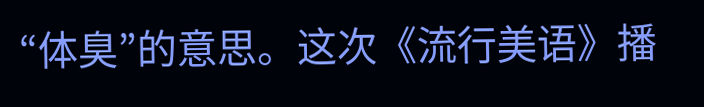“体臭”的意思。这次《流行美语》播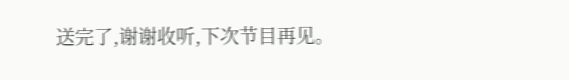送完了,谢谢收听,下次节目再见。